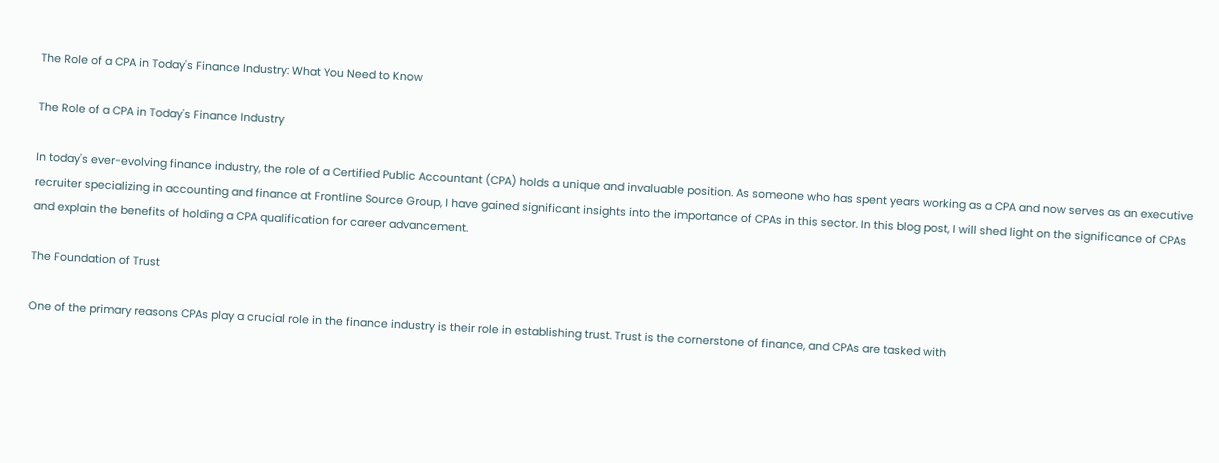The Role of a CPA in Today's Finance Industry: What You Need to Know

The Role of a CPA in Today's Finance Industry

In today's ever-evolving finance industry, the role of a Certified Public Accountant (CPA) holds a unique and invaluable position. As someone who has spent years working as a CPA and now serves as an executive recruiter specializing in accounting and finance at Frontline Source Group, I have gained significant insights into the importance of CPAs in this sector. In this blog post, I will shed light on the significance of CPAs and explain the benefits of holding a CPA qualification for career advancement.

The Foundation of Trust

One of the primary reasons CPAs play a crucial role in the finance industry is their role in establishing trust. Trust is the cornerstone of finance, and CPAs are tasked with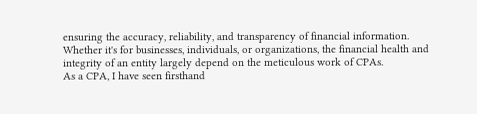ensuring the accuracy, reliability, and transparency of financial information. Whether it's for businesses, individuals, or organizations, the financial health and integrity of an entity largely depend on the meticulous work of CPAs.
As a CPA, I have seen firsthand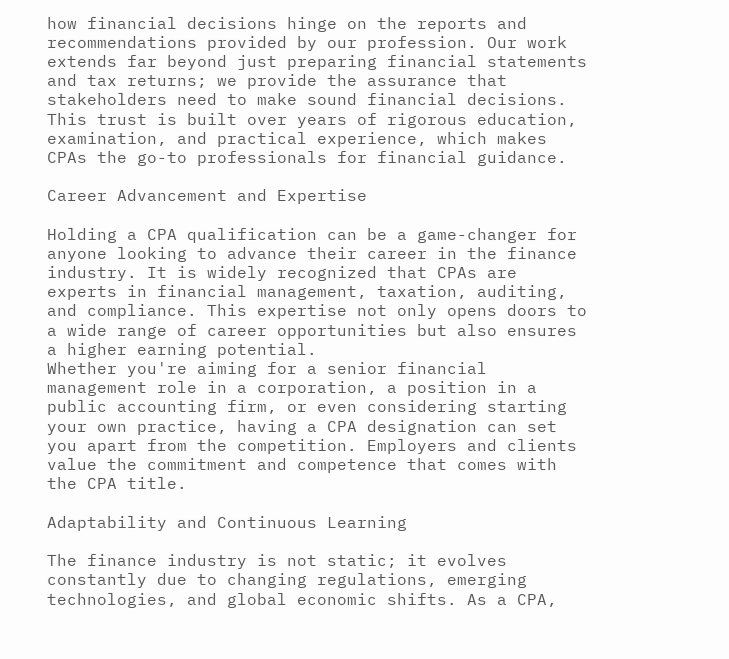how financial decisions hinge on the reports and recommendations provided by our profession. Our work extends far beyond just preparing financial statements and tax returns; we provide the assurance that stakeholders need to make sound financial decisions. This trust is built over years of rigorous education, examination, and practical experience, which makes CPAs the go-to professionals for financial guidance.

Career Advancement and Expertise

Holding a CPA qualification can be a game-changer for anyone looking to advance their career in the finance industry. It is widely recognized that CPAs are experts in financial management, taxation, auditing, and compliance. This expertise not only opens doors to a wide range of career opportunities but also ensures a higher earning potential.
Whether you're aiming for a senior financial management role in a corporation, a position in a public accounting firm, or even considering starting your own practice, having a CPA designation can set you apart from the competition. Employers and clients value the commitment and competence that comes with the CPA title.

Adaptability and Continuous Learning

The finance industry is not static; it evolves constantly due to changing regulations, emerging technologies, and global economic shifts. As a CPA,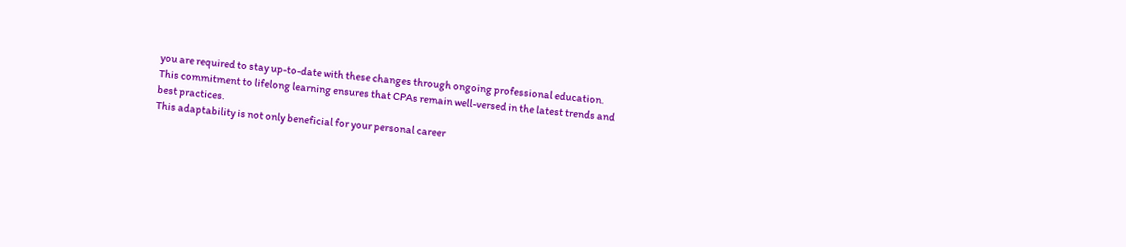you are required to stay up-to-date with these changes through ongoing professional education. This commitment to lifelong learning ensures that CPAs remain well-versed in the latest trends and best practices.
This adaptability is not only beneficial for your personal career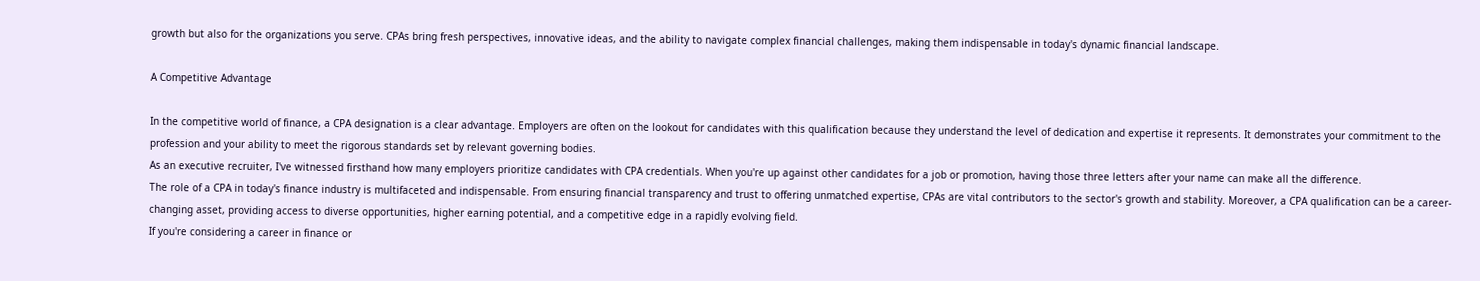growth but also for the organizations you serve. CPAs bring fresh perspectives, innovative ideas, and the ability to navigate complex financial challenges, making them indispensable in today's dynamic financial landscape.

A Competitive Advantage

In the competitive world of finance, a CPA designation is a clear advantage. Employers are often on the lookout for candidates with this qualification because they understand the level of dedication and expertise it represents. It demonstrates your commitment to the profession and your ability to meet the rigorous standards set by relevant governing bodies.
As an executive recruiter, I've witnessed firsthand how many employers prioritize candidates with CPA credentials. When you're up against other candidates for a job or promotion, having those three letters after your name can make all the difference.
The role of a CPA in today's finance industry is multifaceted and indispensable. From ensuring financial transparency and trust to offering unmatched expertise, CPAs are vital contributors to the sector's growth and stability. Moreover, a CPA qualification can be a career-changing asset, providing access to diverse opportunities, higher earning potential, and a competitive edge in a rapidly evolving field.
If you're considering a career in finance or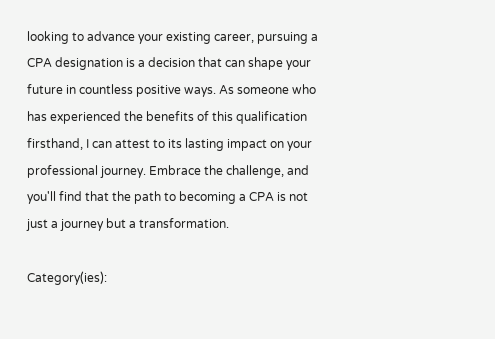looking to advance your existing career, pursuing a CPA designation is a decision that can shape your future in countless positive ways. As someone who has experienced the benefits of this qualification firsthand, I can attest to its lasting impact on your professional journey. Embrace the challenge, and you'll find that the path to becoming a CPA is not just a journey but a transformation.

Category(ies):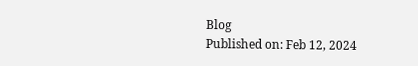Blog
Published on: Feb 12, 2024